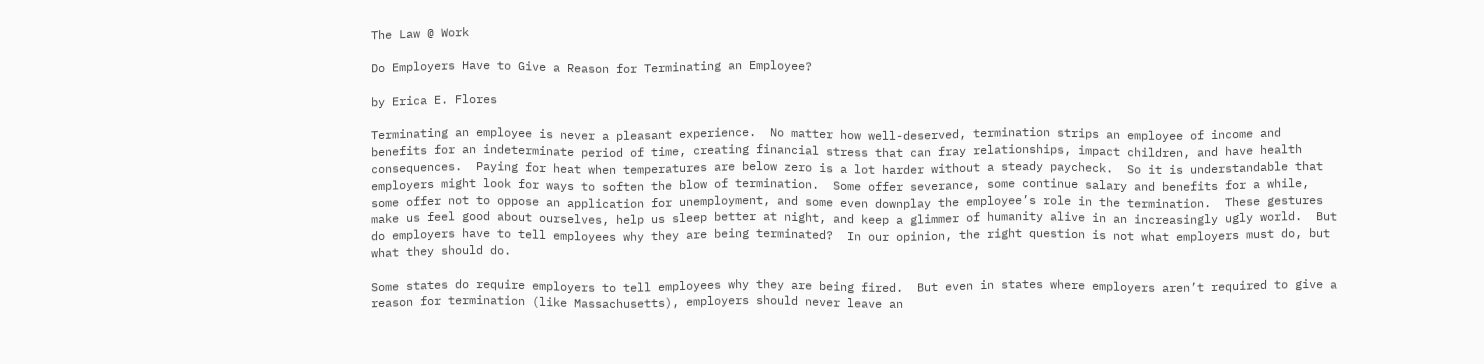The Law @ Work

Do Employers Have to Give a Reason for Terminating an Employee?

by Erica E. Flores

Terminating an employee is never a pleasant experience.  No matter how well-deserved, termination strips an employee of income and benefits for an indeterminate period of time, creating financial stress that can fray relationships, impact children, and have health consequences.  Paying for heat when temperatures are below zero is a lot harder without a steady paycheck.  So it is understandable that employers might look for ways to soften the blow of termination.  Some offer severance, some continue salary and benefits for a while, some offer not to oppose an application for unemployment, and some even downplay the employee’s role in the termination.  These gestures make us feel good about ourselves, help us sleep better at night, and keep a glimmer of humanity alive in an increasingly ugly world.  But do employers have to tell employees why they are being terminated?  In our opinion, the right question is not what employers must do, but what they should do.

Some states do require employers to tell employees why they are being fired.  But even in states where employers aren’t required to give a reason for termination (like Massachusetts), employers should never leave an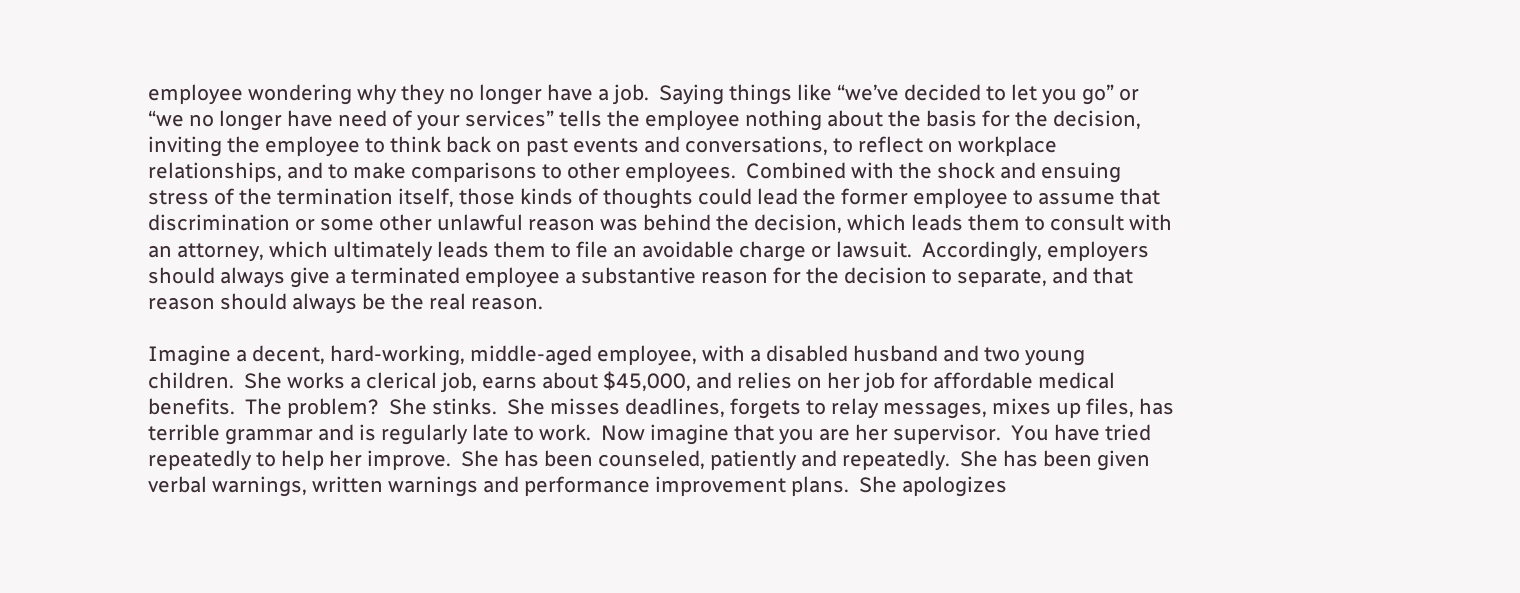employee wondering why they no longer have a job.  Saying things like “we’ve decided to let you go” or “we no longer have need of your services” tells the employee nothing about the basis for the decision, inviting the employee to think back on past events and conversations, to reflect on workplace relationships, and to make comparisons to other employees.  Combined with the shock and ensuing stress of the termination itself, those kinds of thoughts could lead the former employee to assume that discrimination or some other unlawful reason was behind the decision, which leads them to consult with an attorney, which ultimately leads them to file an avoidable charge or lawsuit.  Accordingly, employers should always give a terminated employee a substantive reason for the decision to separate, and that reason should always be the real reason.

Imagine a decent, hard-working, middle-aged employee, with a disabled husband and two young children.  She works a clerical job, earns about $45,000, and relies on her job for affordable medical benefits.  The problem?  She stinks.  She misses deadlines, forgets to relay messages, mixes up files, has terrible grammar and is regularly late to work.  Now imagine that you are her supervisor.  You have tried repeatedly to help her improve.  She has been counseled, patiently and repeatedly.  She has been given verbal warnings, written warnings and performance improvement plans.  She apologizes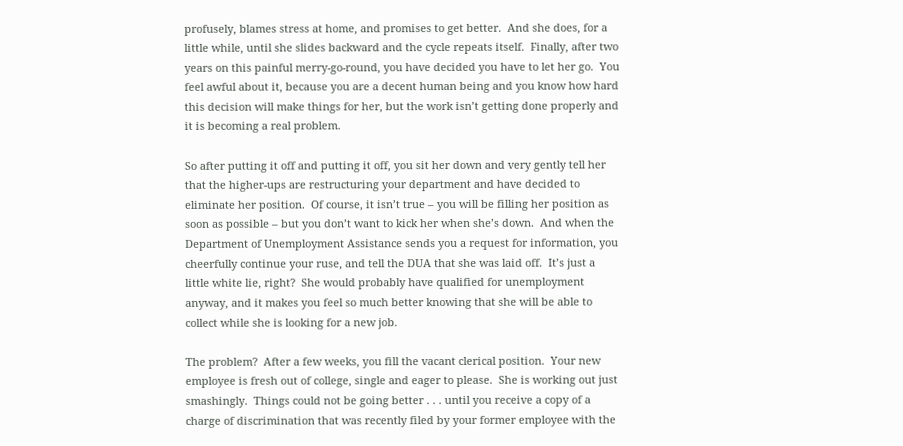profusely, blames stress at home, and promises to get better.  And she does, for a little while, until she slides backward and the cycle repeats itself.  Finally, after two years on this painful merry-go-round, you have decided you have to let her go.  You feel awful about it, because you are a decent human being and you know how hard this decision will make things for her, but the work isn’t getting done properly and it is becoming a real problem.

So after putting it off and putting it off, you sit her down and very gently tell her that the higher-ups are restructuring your department and have decided to eliminate her position.  Of course, it isn’t true – you will be filling her position as soon as possible – but you don’t want to kick her when she’s down.  And when the Department of Unemployment Assistance sends you a request for information, you cheerfully continue your ruse, and tell the DUA that she was laid off.  It’s just a little white lie, right?  She would probably have qualified for unemployment anyway, and it makes you feel so much better knowing that she will be able to collect while she is looking for a new job.

The problem?  After a few weeks, you fill the vacant clerical position.  Your new employee is fresh out of college, single and eager to please.  She is working out just smashingly.  Things could not be going better . . . until you receive a copy of a charge of discrimination that was recently filed by your former employee with the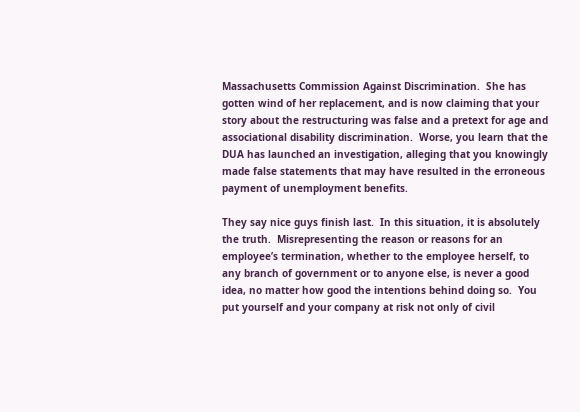Massachusetts Commission Against Discrimination.  She has gotten wind of her replacement, and is now claiming that your story about the restructuring was false and a pretext for age and associational disability discrimination.  Worse, you learn that the DUA has launched an investigation, alleging that you knowingly made false statements that may have resulted in the erroneous payment of unemployment benefits.

They say nice guys finish last.  In this situation, it is absolutely the truth.  Misrepresenting the reason or reasons for an employee’s termination, whether to the employee herself, to any branch of government or to anyone else, is never a good idea, no matter how good the intentions behind doing so.  You put yourself and your company at risk not only of civil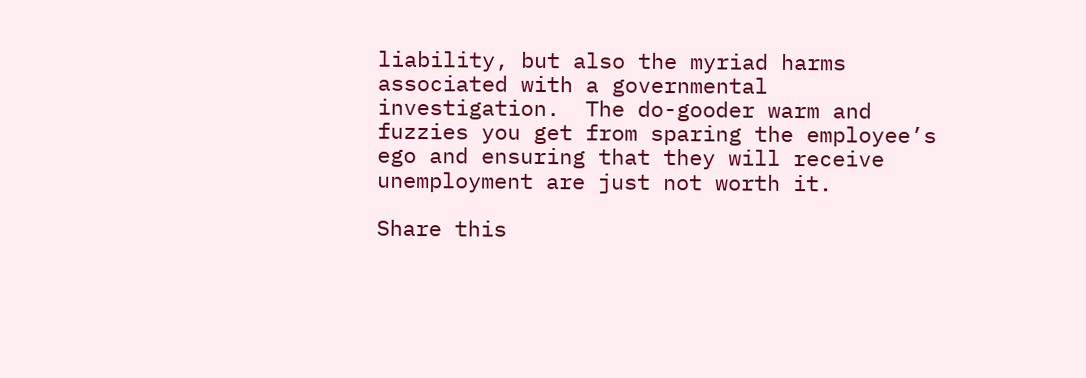liability, but also the myriad harms associated with a governmental investigation.  The do-gooder warm and fuzzies you get from sparing the employee’s ego and ensuring that they will receive unemployment are just not worth it.

Share this